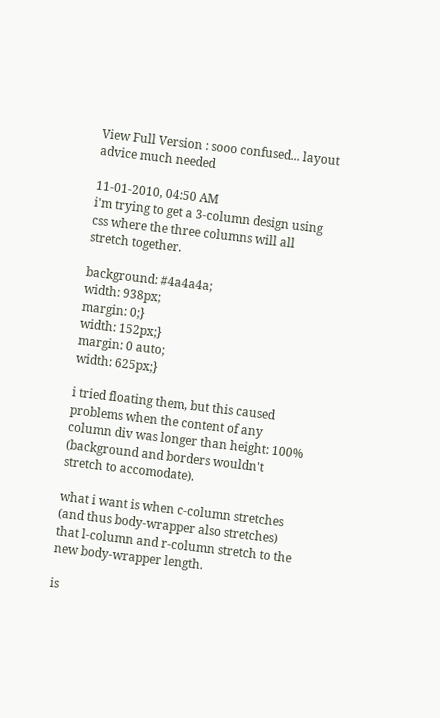View Full Version : sooo confused... layout advice much needed

11-01-2010, 04:50 AM
i'm trying to get a 3-column design using css where the three columns will all stretch together.

background: #4a4a4a;
width: 938px;
margin: 0;}
width: 152px;}
margin: 0 auto;
width: 625px;}

i tried floating them, but this caused problems when the content of any column div was longer than height: 100% (background and borders wouldn't stretch to accomodate).

what i want is when c-column stretches (and thus body-wrapper also stretches) that l-column and r-column stretch to the new body-wrapper length.

is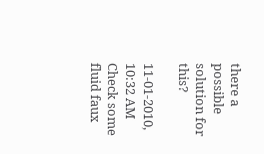there a possible solution for this?

11-01-2010, 10:32 AM
Check some fluid faux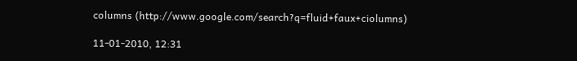columns (http://www.google.com/search?q=fluid+faux+ciolumns)

11-01-2010, 12:31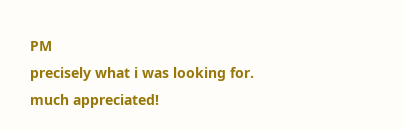PM
precisely what i was looking for. much appreciated!